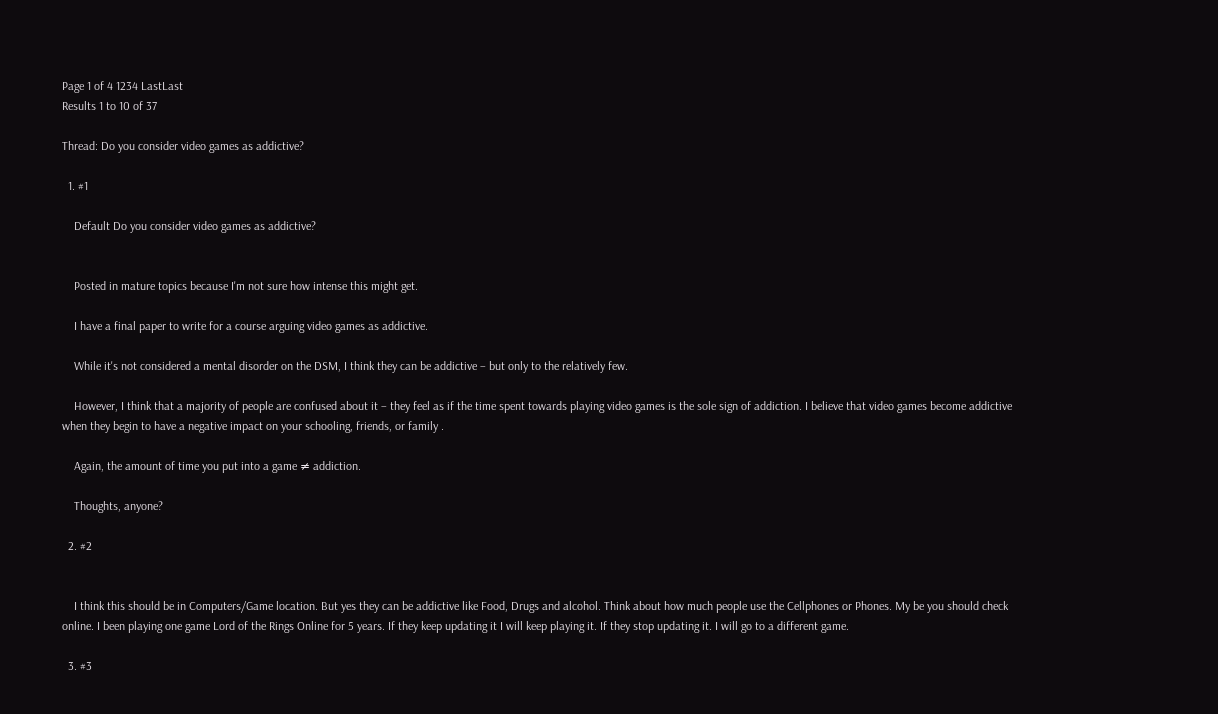Page 1 of 4 1234 LastLast
Results 1 to 10 of 37

Thread: Do you consider video games as addictive?

  1. #1

    Default Do you consider video games as addictive?


    Posted in mature topics because I'm not sure how intense this might get.

    I have a final paper to write for a course arguing video games as addictive.

    While it's not considered a mental disorder on the DSM, I think they can be addictive – but only to the relatively few.

    However, I think that a majority of people are confused about it – they feel as if the time spent towards playing video games is the sole sign of addiction. I believe that video games become addictive when they begin to have a negative impact on your schooling, friends, or family .

    Again, the amount of time you put into a game ≠ addiction.

    Thoughts, anyone?

  2. #2


    I think this should be in Computers/Game location. But yes they can be addictive like Food, Drugs and alcohol. Think about how much people use the Cellphones or Phones. My be you should check online. I been playing one game Lord of the Rings Online for 5 years. If they keep updating it I will keep playing it. If they stop updating it. I will go to a different game.

  3. #3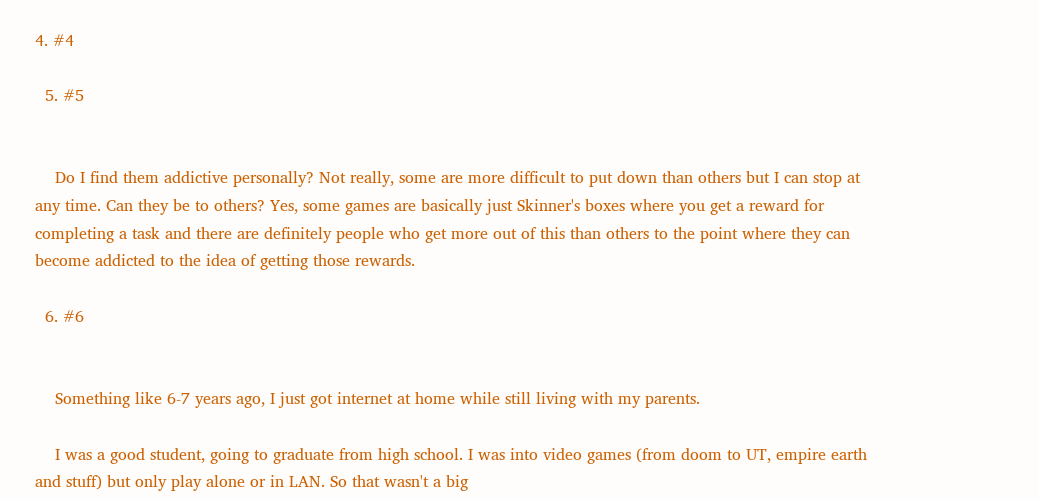4. #4

  5. #5


    Do I find them addictive personally? Not really, some are more difficult to put down than others but I can stop at any time. Can they be to others? Yes, some games are basically just Skinner's boxes where you get a reward for completing a task and there are definitely people who get more out of this than others to the point where they can become addicted to the idea of getting those rewards.

  6. #6


    Something like 6-7 years ago, I just got internet at home while still living with my parents.

    I was a good student, going to graduate from high school. I was into video games (from doom to UT, empire earth and stuff) but only play alone or in LAN. So that wasn't a big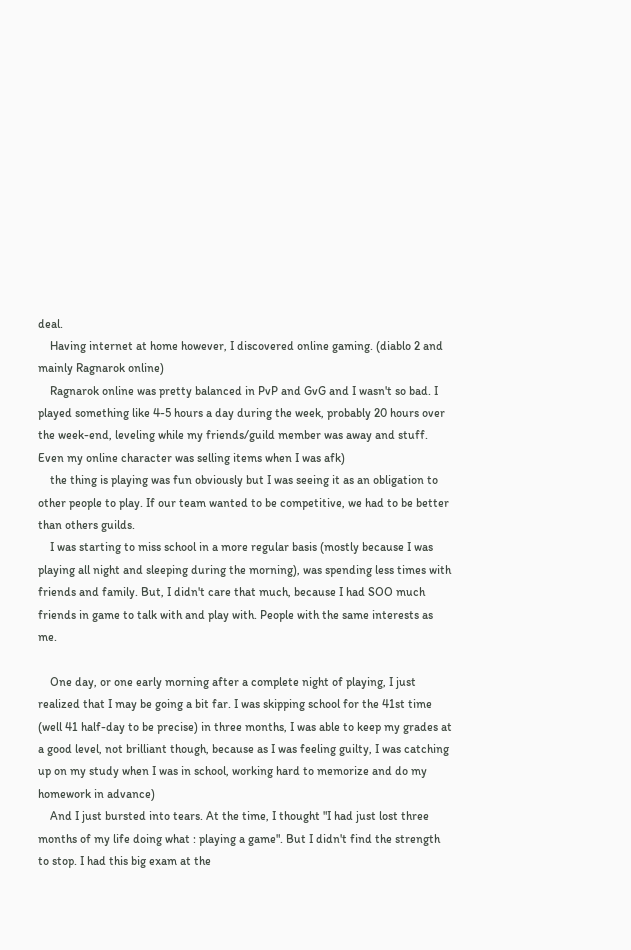deal.
    Having internet at home however, I discovered online gaming. (diablo 2 and mainly Ragnarok online)
    Ragnarok online was pretty balanced in PvP and GvG and I wasn't so bad. I played something like 4-5 hours a day during the week, probably 20 hours over the week-end, leveling while my friends/guild member was away and stuff. Even my online character was selling items when I was afk)
    the thing is playing was fun obviously but I was seeing it as an obligation to other people to play. If our team wanted to be competitive, we had to be better than others guilds.
    I was starting to miss school in a more regular basis (mostly because I was playing all night and sleeping during the morning), was spending less times with friends and family. But, I didn't care that much, because I had SOO much friends in game to talk with and play with. People with the same interests as me.

    One day, or one early morning after a complete night of playing, I just realized that I may be going a bit far. I was skipping school for the 41st time (well 41 half-day to be precise) in three months, I was able to keep my grades at a good level, not brilliant though, because as I was feeling guilty, I was catching up on my study when I was in school, working hard to memorize and do my homework in advance)
    And I just bursted into tears. At the time, I thought "I had just lost three months of my life doing what : playing a game". But I didn't find the strength to stop. I had this big exam at the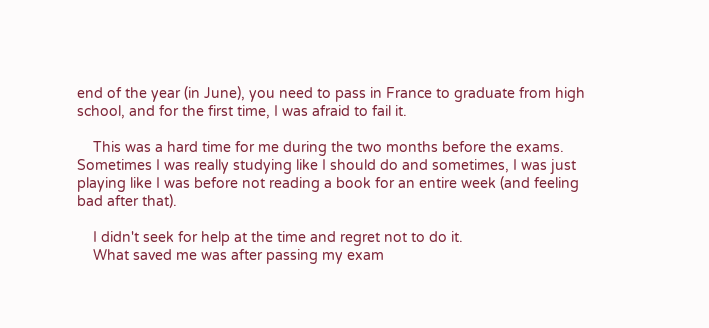end of the year (in June), you need to pass in France to graduate from high school, and for the first time, I was afraid to fail it.

    This was a hard time for me during the two months before the exams. Sometimes I was really studying like I should do and sometimes, I was just playing like I was before not reading a book for an entire week (and feeling bad after that).

    I didn't seek for help at the time and regret not to do it.
    What saved me was after passing my exam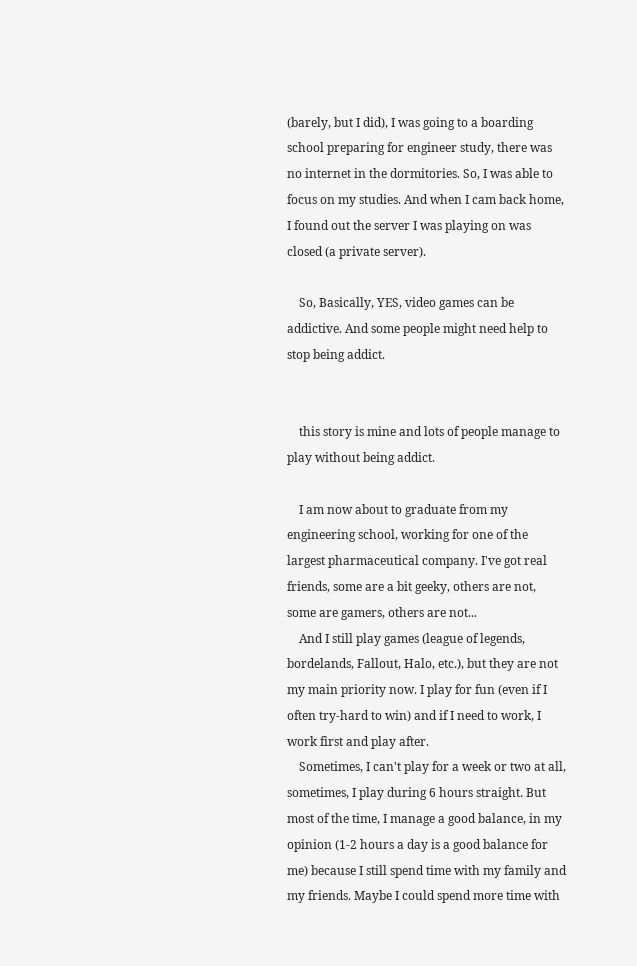(barely, but I did), I was going to a boarding school preparing for engineer study, there was no internet in the dormitories. So, I was able to focus on my studies. And when I cam back home, I found out the server I was playing on was closed (a private server).

    So, Basically, YES, video games can be addictive. And some people might need help to stop being addict.


    this story is mine and lots of people manage to play without being addict.

    I am now about to graduate from my engineering school, working for one of the largest pharmaceutical company. I've got real friends, some are a bit geeky, others are not, some are gamers, others are not...
    And I still play games (league of legends, bordelands, Fallout, Halo, etc.), but they are not my main priority now. I play for fun (even if I often try-hard to win) and if I need to work, I work first and play after.
    Sometimes, I can't play for a week or two at all, sometimes, I play during 6 hours straight. But most of the time, I manage a good balance, in my opinion (1-2 hours a day is a good balance for me) because I still spend time with my family and my friends. Maybe I could spend more time with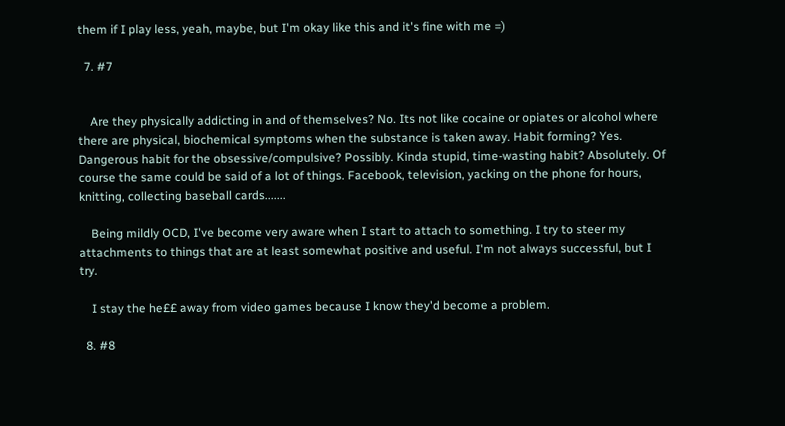them if I play less, yeah, maybe, but I'm okay like this and it's fine with me =)

  7. #7


    Are they physically addicting in and of themselves? No. Its not like cocaine or opiates or alcohol where there are physical, biochemical symptoms when the substance is taken away. Habit forming? Yes. Dangerous habit for the obsessive/compulsive? Possibly. Kinda stupid, time-wasting habit? Absolutely. Of course the same could be said of a lot of things. Facebook, television, yacking on the phone for hours, knitting, collecting baseball cards.......

    Being mildly OCD, I've become very aware when I start to attach to something. I try to steer my attachments to things that are at least somewhat positive and useful. I'm not always successful, but I try.

    I stay the he££ away from video games because I know they'd become a problem.

  8. #8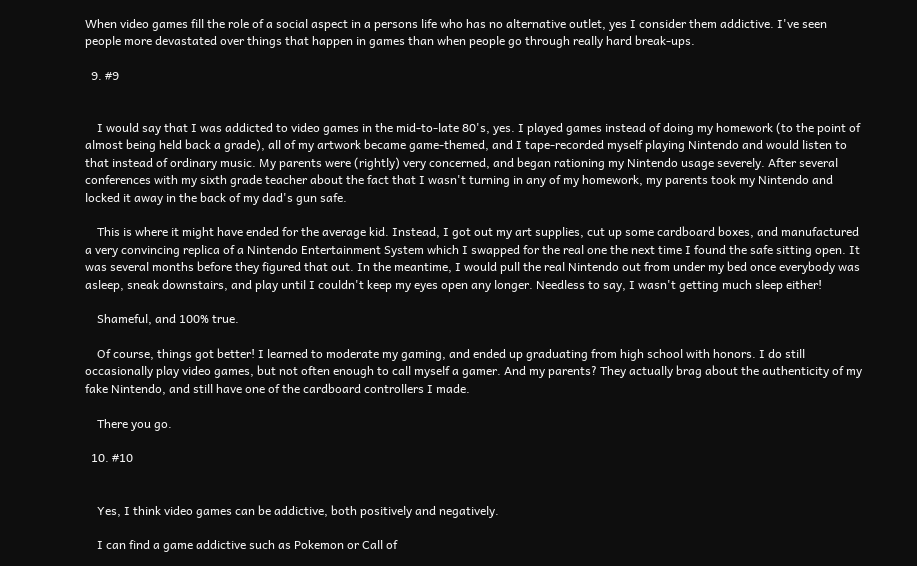When video games fill the role of a social aspect in a persons life who has no alternative outlet, yes I consider them addictive. I've seen people more devastated over things that happen in games than when people go through really hard break-ups.

  9. #9


    I would say that I was addicted to video games in the mid-to-late 80's, yes. I played games instead of doing my homework (to the point of almost being held back a grade), all of my artwork became game-themed, and I tape-recorded myself playing Nintendo and would listen to that instead of ordinary music. My parents were (rightly) very concerned, and began rationing my Nintendo usage severely. After several conferences with my sixth grade teacher about the fact that I wasn't turning in any of my homework, my parents took my Nintendo and locked it away in the back of my dad's gun safe.

    This is where it might have ended for the average kid. Instead, I got out my art supplies, cut up some cardboard boxes, and manufactured a very convincing replica of a Nintendo Entertainment System which I swapped for the real one the next time I found the safe sitting open. It was several months before they figured that out. In the meantime, I would pull the real Nintendo out from under my bed once everybody was asleep, sneak downstairs, and play until I couldn't keep my eyes open any longer. Needless to say, I wasn't getting much sleep either!

    Shameful, and 100% true.

    Of course, things got better! I learned to moderate my gaming, and ended up graduating from high school with honors. I do still occasionally play video games, but not often enough to call myself a gamer. And my parents? They actually brag about the authenticity of my fake Nintendo, and still have one of the cardboard controllers I made.

    There you go.

  10. #10


    Yes, I think video games can be addictive, both positively and negatively.

    I can find a game addictive such as Pokemon or Call of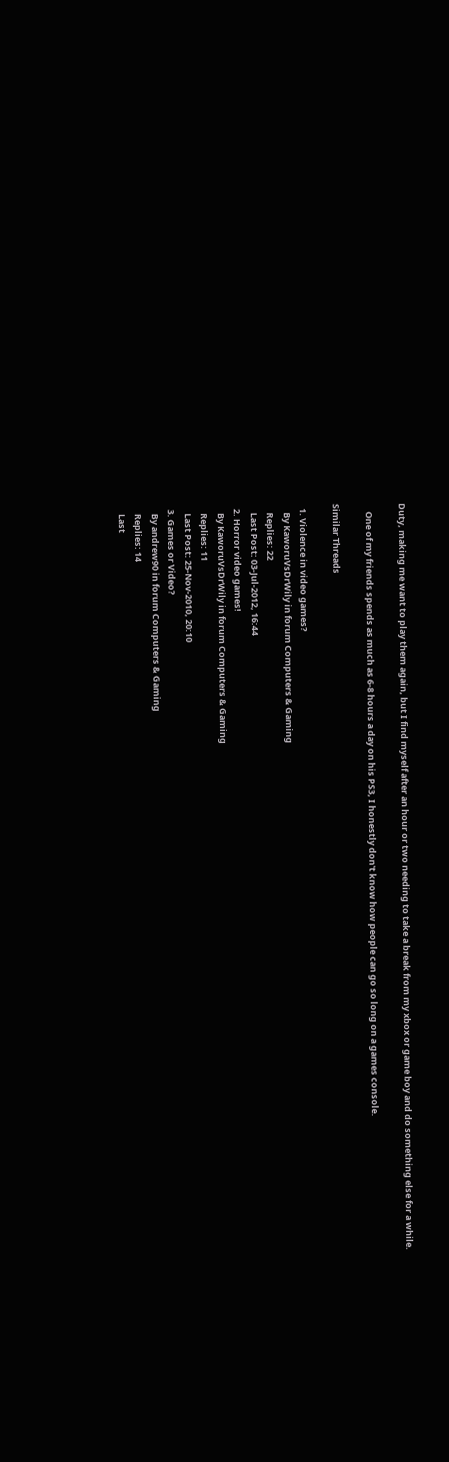Duty, making me want to play them again, but I find myself after an hour or two needing to take a break from my xbox or game boy and do something else for a while.

    One of my friends spends as much as 6-8 hours a day on his PS3, I honestly don't know how people can go so long on a games console.

Similar Threads

  1. Violence in video games?
    By KaworuVsDrWily in forum Computers & Gaming
    Replies: 22
    Last Post: 03-Jul-2012, 16:44
  2. Horror video games!
    By KaworuVsDrWily in forum Computers & Gaming
    Replies: 11
    Last Post: 25-Nov-2010, 20:10
  3. Games or Video?
    By andrew90 in forum Computers & Gaming
    Replies: 14
    Last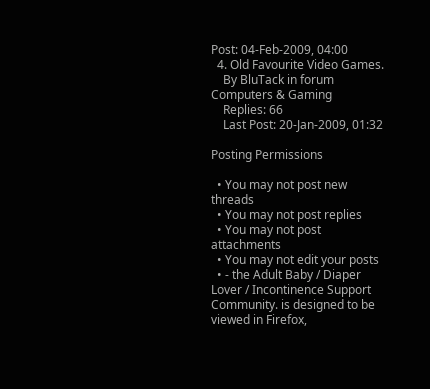Post: 04-Feb-2009, 04:00
  4. Old Favourite Video Games.
    By BluTack in forum Computers & Gaming
    Replies: 66
    Last Post: 20-Jan-2009, 01:32

Posting Permissions

  • You may not post new threads
  • You may not post replies
  • You may not post attachments
  • You may not edit your posts
  • - the Adult Baby / Diaper Lover / Incontinence Support Community. is designed to be viewed in Firefox,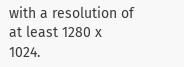with a resolution of at least 1280 x 1024.